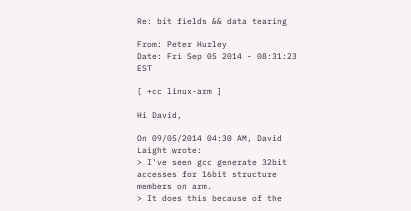Re: bit fields && data tearing

From: Peter Hurley
Date: Fri Sep 05 2014 - 08:31:23 EST

[ +cc linux-arm ]

Hi David,

On 09/05/2014 04:30 AM, David Laight wrote:
> I've seen gcc generate 32bit accesses for 16bit structure members on arm.
> It does this because of the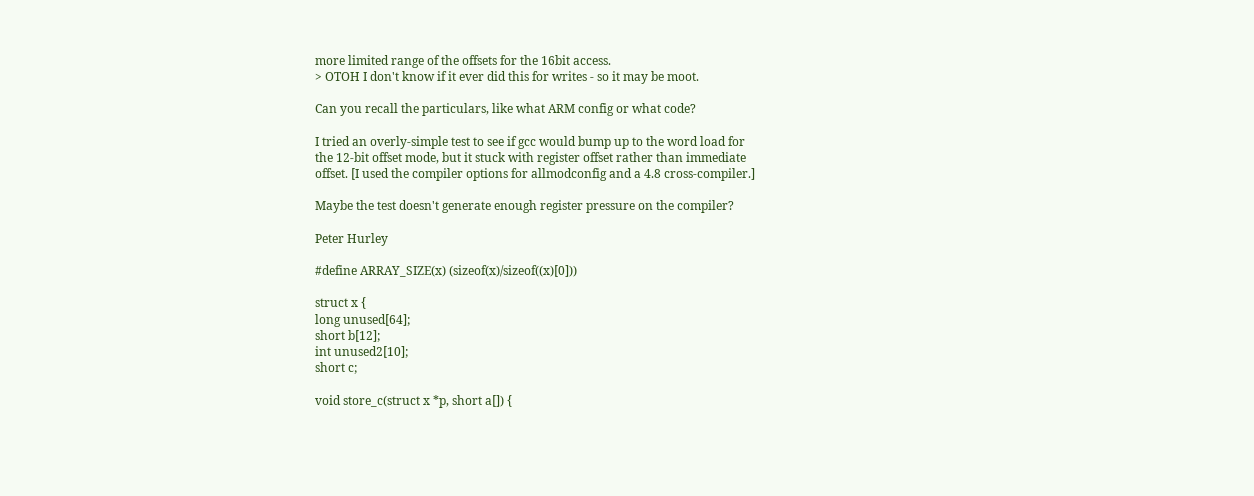more limited range of the offsets for the 16bit access.
> OTOH I don't know if it ever did this for writes - so it may be moot.

Can you recall the particulars, like what ARM config or what code?

I tried an overly-simple test to see if gcc would bump up to the word load for
the 12-bit offset mode, but it stuck with register offset rather than immediate
offset. [I used the compiler options for allmodconfig and a 4.8 cross-compiler.]

Maybe the test doesn't generate enough register pressure on the compiler?

Peter Hurley

#define ARRAY_SIZE(x) (sizeof(x)/sizeof((x)[0]))

struct x {
long unused[64];
short b[12];
int unused2[10];
short c;

void store_c(struct x *p, short a[]) {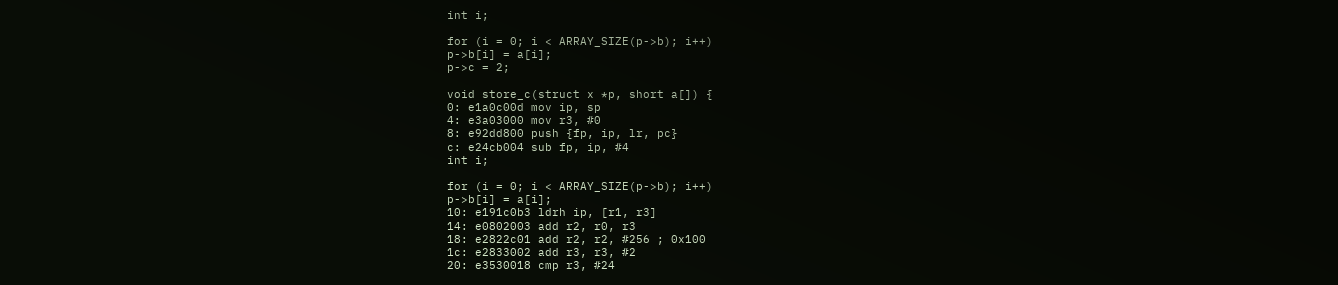int i;

for (i = 0; i < ARRAY_SIZE(p->b); i++)
p->b[i] = a[i];
p->c = 2;

void store_c(struct x *p, short a[]) {
0: e1a0c00d mov ip, sp
4: e3a03000 mov r3, #0
8: e92dd800 push {fp, ip, lr, pc}
c: e24cb004 sub fp, ip, #4
int i;

for (i = 0; i < ARRAY_SIZE(p->b); i++)
p->b[i] = a[i];
10: e191c0b3 ldrh ip, [r1, r3]
14: e0802003 add r2, r0, r3
18: e2822c01 add r2, r2, #256 ; 0x100
1c: e2833002 add r3, r3, #2
20: e3530018 cmp r3, #24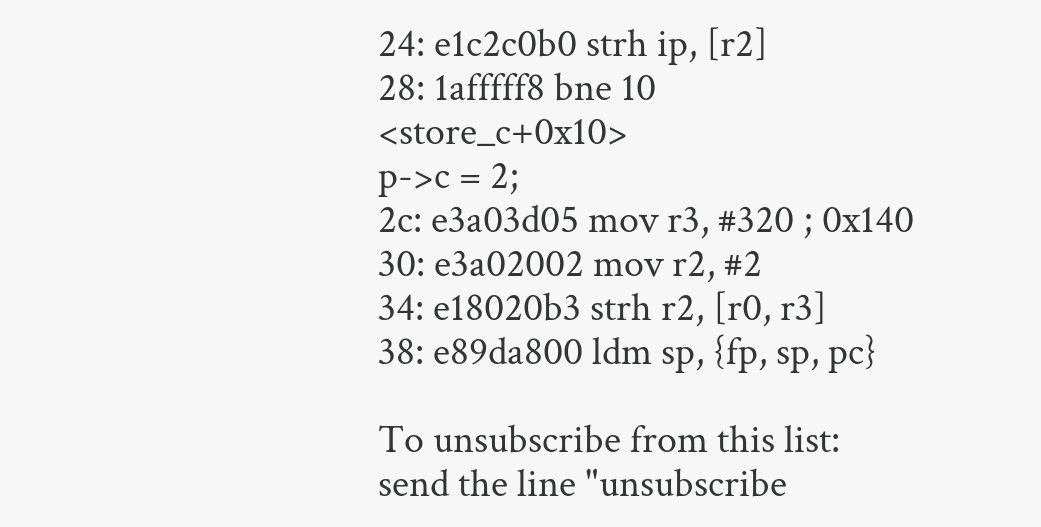24: e1c2c0b0 strh ip, [r2]
28: 1afffff8 bne 10 <store_c+0x10>
p->c = 2;
2c: e3a03d05 mov r3, #320 ; 0x140
30: e3a02002 mov r2, #2
34: e18020b3 strh r2, [r0, r3]
38: e89da800 ldm sp, {fp, sp, pc}

To unsubscribe from this list: send the line "unsubscribe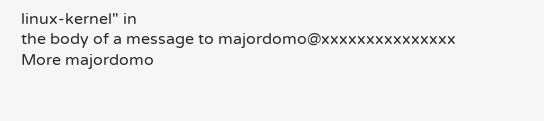linux-kernel" in
the body of a message to majordomo@xxxxxxxxxxxxxxx
More majordomo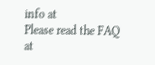info at
Please read the FAQ at